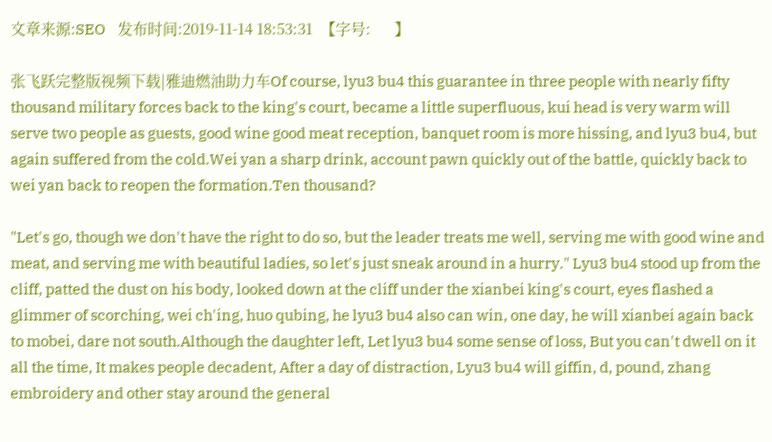文章来源:SEO    发布时间:2019-11-14 18:53:31  【字号:      】

张飞跃完整版视频下载|雅迪燃油助力车Of course, lyu3 bu4 this guarantee in three people with nearly fifty thousand military forces back to the king's court, became a little superfluous, kui head is very warm will serve two people as guests, good wine good meat reception, banquet room is more hissing, and lyu3 bu4, but again suffered from the cold.Wei yan a sharp drink, account pawn quickly out of the battle, quickly back to wei yan back to reopen the formation.Ten thousand?

"Let's go, though we don't have the right to do so, but the leader treats me well, serving me with good wine and meat, and serving me with beautiful ladies, so let's just sneak around in a hurry." Lyu3 bu4 stood up from the cliff, patted the dust on his body, looked down at the cliff under the xianbei king's court, eyes flashed a glimmer of scorching, wei ch'ing, huo qubing, he lyu3 bu4 also can win, one day, he will xianbei again back to mobei, dare not south.Although the daughter left, Let lyu3 bu4 some sense of loss, But you can't dwell on it all the time, It makes people decadent, After a day of distraction, Lyu3 bu4 will giffin, d, pound, zhang embroidery and other stay around the general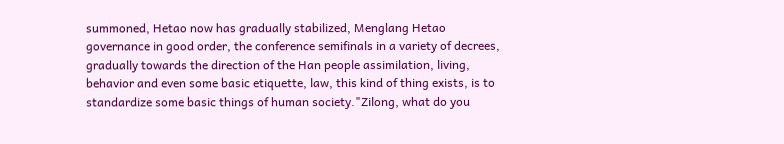summoned, Hetao now has gradually stabilized, Menglang Hetao governance in good order, the conference semifinals in a variety of decrees, gradually towards the direction of the Han people assimilation, living, behavior and even some basic etiquette, law, this kind of thing exists, is to standardize some basic things of human society."Zilong, what do you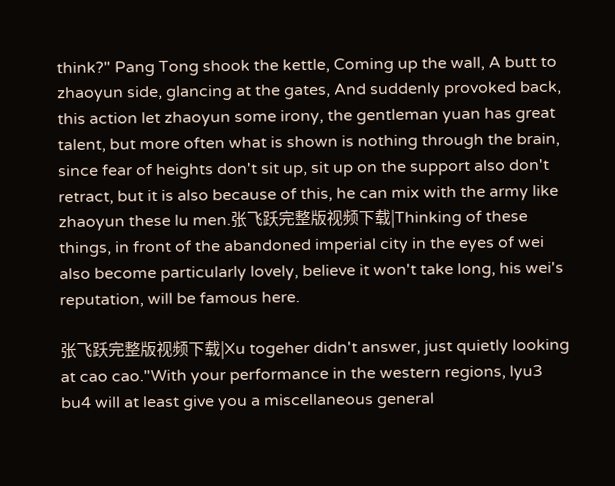think?" Pang Tong shook the kettle, Coming up the wall, A butt to zhaoyun side, glancing at the gates, And suddenly provoked back, this action let zhaoyun some irony, the gentleman yuan has great talent, but more often what is shown is nothing through the brain, since fear of heights don't sit up, sit up on the support also don't retract, but it is also because of this, he can mix with the army like zhaoyun these lu men.张飞跃完整版视频下载|Thinking of these things, in front of the abandoned imperial city in the eyes of wei also become particularly lovely, believe it won't take long, his wei's reputation, will be famous here.

张飞跃完整版视频下载|Xu togeher didn't answer, just quietly looking at cao cao."With your performance in the western regions, lyu3 bu4 will at least give you a miscellaneous general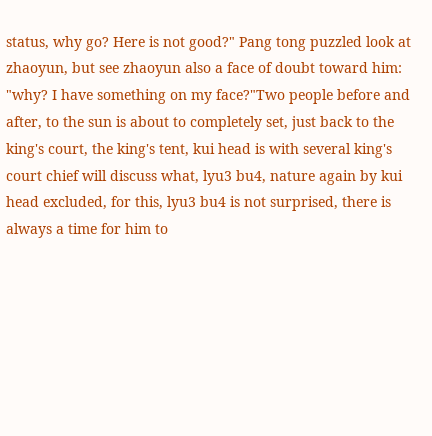status, why go? Here is not good?" Pang tong puzzled look at zhaoyun, but see zhaoyun also a face of doubt toward him: "why? I have something on my face?"Two people before and after, to the sun is about to completely set, just back to the king's court, the king's tent, kui head is with several king's court chief will discuss what, lyu3 bu4, nature again by kui head excluded, for this, lyu3 bu4 is not surprised, there is always a time for him to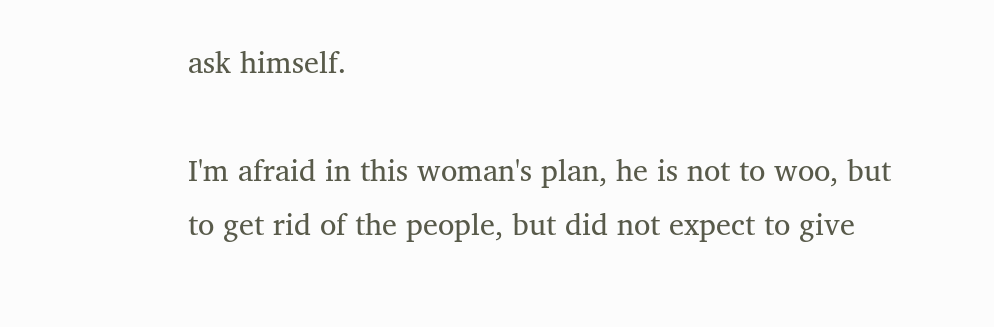ask himself.

I'm afraid in this woman's plan, he is not to woo, but to get rid of the people, but did not expect to give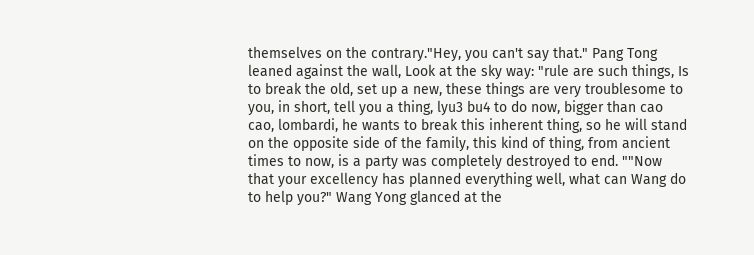themselves on the contrary."Hey, you can't say that." Pang Tong leaned against the wall, Look at the sky way: "rule are such things, Is to break the old, set up a new, these things are very troublesome to you, in short, tell you a thing, lyu3 bu4 to do now, bigger than cao cao, lombardi, he wants to break this inherent thing, so he will stand on the opposite side of the family, this kind of thing, from ancient times to now, is a party was completely destroyed to end. ""Now that your excellency has planned everything well, what can Wang do to help you?" Wang Yong glanced at the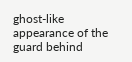ghost-like appearance of the guard behind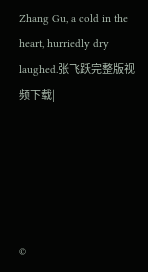Zhang Gu, a cold in the heart, hurriedly dry laughed.张飞跃完整版视频下载|





©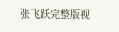张飞跃完整版视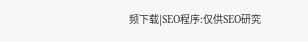频下载|SEO程序:仅供SEO研究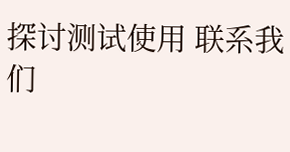探讨测试使用 联系我们